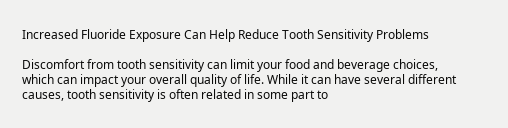Increased Fluoride Exposure Can Help Reduce Tooth Sensitivity Problems

Discomfort from tooth sensitivity can limit your food and beverage choices, which can impact your overall quality of life. While it can have several different causes, tooth sensitivity is often related in some part to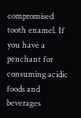compromised tooth enamel. If you have a penchant for consuming acidic foods and beverages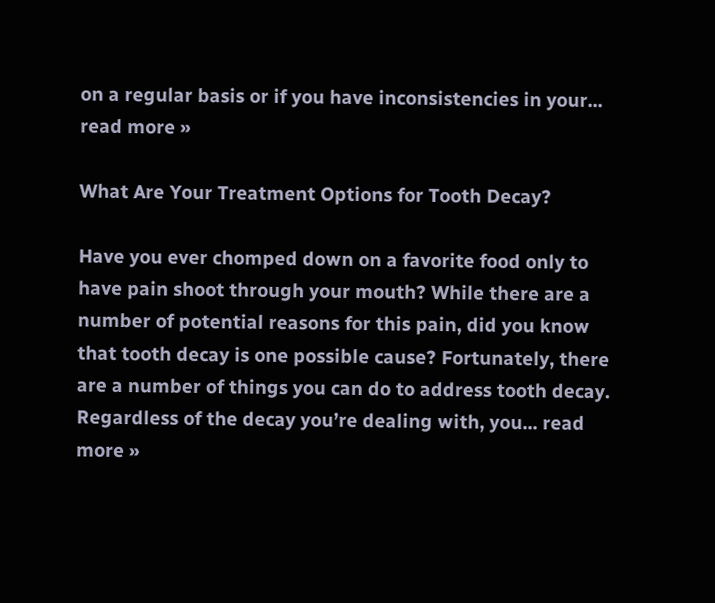on a regular basis or if you have inconsistencies in your... read more »

What Are Your Treatment Options for Tooth Decay?

Have you ever chomped down on a favorite food only to have pain shoot through your mouth? While there are a number of potential reasons for this pain, did you know that tooth decay is one possible cause? Fortunately, there are a number of things you can do to address tooth decay. Regardless of the decay you’re dealing with, you... read more »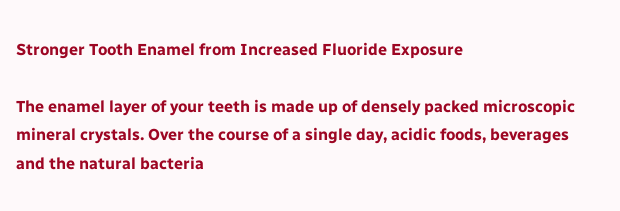Stronger Tooth Enamel from Increased Fluoride Exposure

The enamel layer of your teeth is made up of densely packed microscopic mineral crystals. Over the course of a single day, acidic foods, beverages and the natural bacteria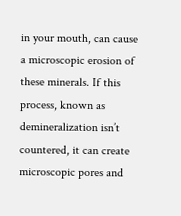in your mouth, can cause a microscopic erosion of these minerals. If this process, known as demineralization isn’t countered, it can create microscopic pores and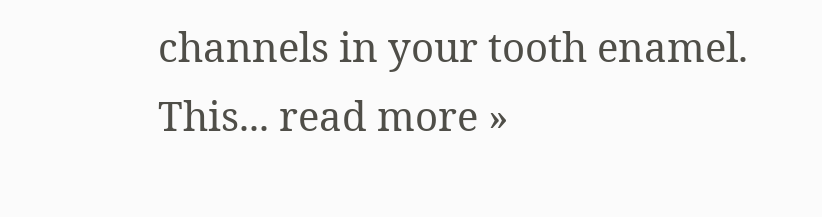channels in your tooth enamel. This... read more »